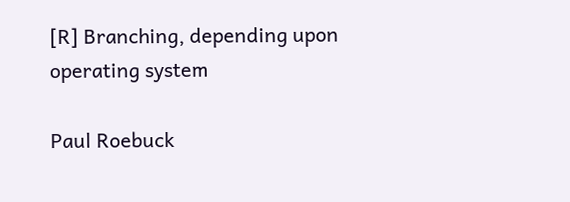[R] Branching, depending upon operating system

Paul Roebuck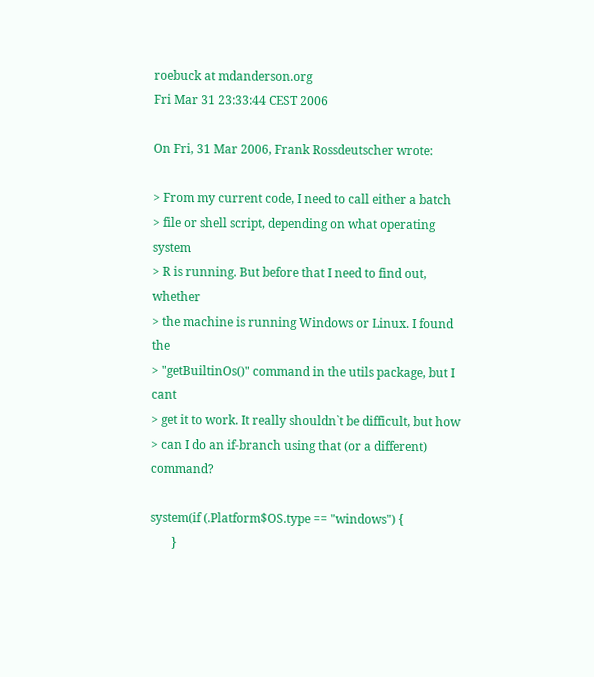roebuck at mdanderson.org
Fri Mar 31 23:33:44 CEST 2006

On Fri, 31 Mar 2006, Frank Rossdeutscher wrote:

> From my current code, I need to call either a batch
> file or shell script, depending on what operating system
> R is running. But before that I need to find out, whether
> the machine is running Windows or Linux. I found the
> "getBuiltinOs()" command in the utils package, but I cant
> get it to work. It really shouldn`t be difficult, but how
> can I do an if-branch using that (or a different) command?

system(if (.Platform$OS.type == "windows") {
       }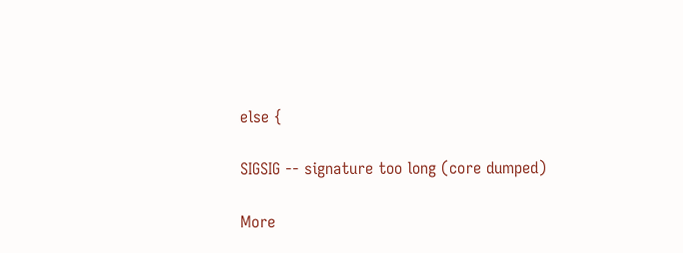else {

SIGSIG -- signature too long (core dumped)

More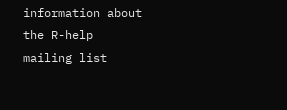information about the R-help mailing list